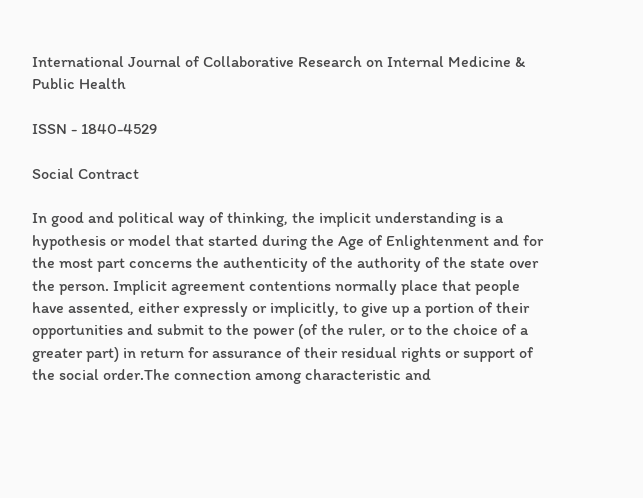International Journal of Collaborative Research on Internal Medicine & Public Health

ISSN - 1840-4529

Social Contract

In good and political way of thinking, the implicit understanding is a hypothesis or model that started during the Age of Enlightenment and for the most part concerns the authenticity of the authority of the state over the person. Implicit agreement contentions normally place that people have assented, either expressly or implicitly, to give up a portion of their opportunities and submit to the power (of the ruler, or to the choice of a greater part) in return for assurance of their residual rights or support of the social order.The connection among characteristic and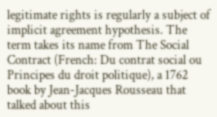legitimate rights is regularly a subject of implicit agreement hypothesis. The term takes its name from The Social Contract (French: Du contrat social ou Principes du droit politique), a 1762 book by Jean-Jacques Rousseau that talked about this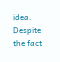idea. Despite the fact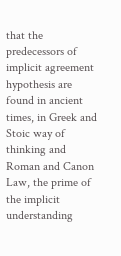that the predecessors of implicit agreement hypothesis are found in ancient times, in Greek and Stoic way of thinking and Roman and Canon Law, the prime of the implicit understanding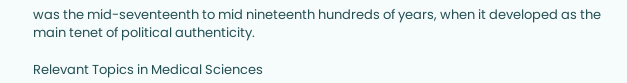was the mid-seventeenth to mid nineteenth hundreds of years, when it developed as the main tenet of political authenticity.

Relevant Topics in Medical Sciences